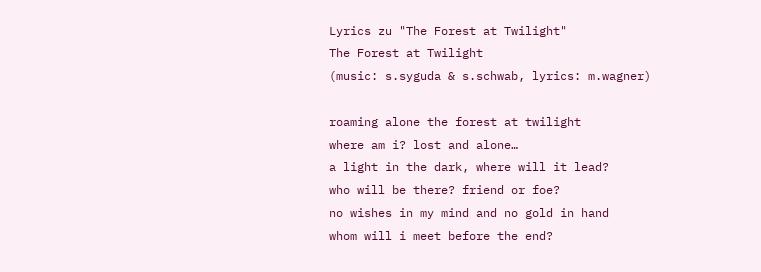Lyrics zu "The Forest at Twilight"
The Forest at Twilight
(music: s.syguda & s.schwab, lyrics: m.wagner)

roaming alone the forest at twilight
where am i? lost and alone…
a light in the dark, where will it lead?
who will be there? friend or foe?
no wishes in my mind and no gold in hand
whom will i meet before the end?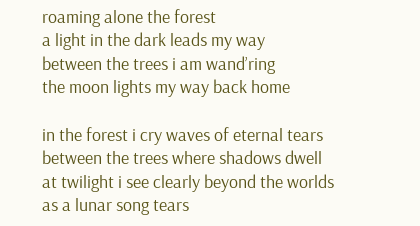roaming alone the forest
a light in the dark leads my way
between the trees i am wand’ring
the moon lights my way back home

in the forest i cry waves of eternal tears
between the trees where shadows dwell
at twilight i see clearly beyond the worlds
as a lunar song tears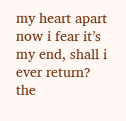my heart apart
now i fear it’s my end, shall i ever return?
the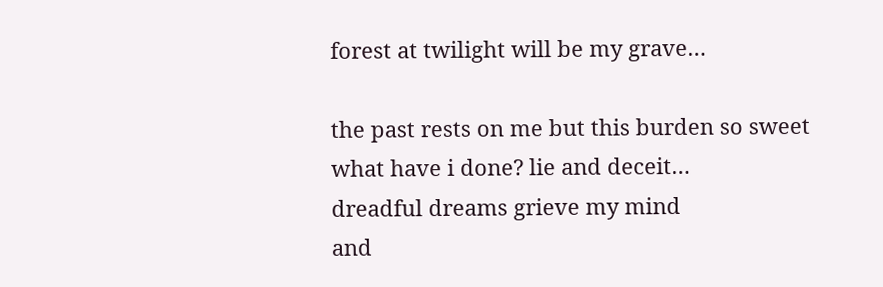forest at twilight will be my grave…

the past rests on me but this burden so sweet
what have i done? lie and deceit…
dreadful dreams grieve my mind
and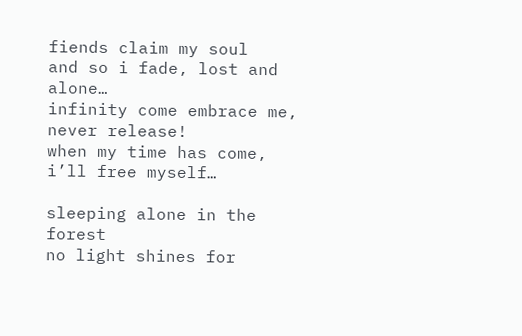fiends claim my soul
and so i fade, lost and alone…
infinity come embrace me, never release!
when my time has come, i’ll free myself…

sleeping alone in the forest
no light shines for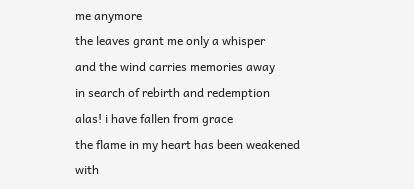me anymore
the leaves grant me only a whisper
and the wind carries memories away
in search of rebirth and redemption
alas! i have fallen from grace
the flame in my heart has been weakened
with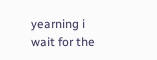yearning i wait for the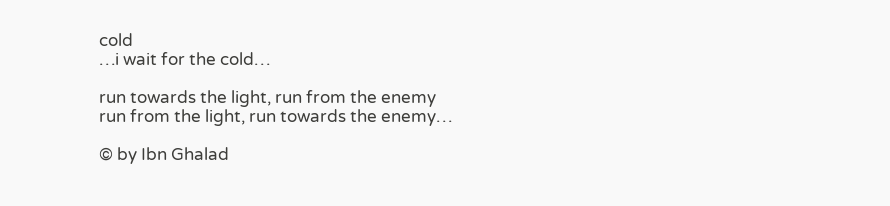cold
…i wait for the cold…

run towards the light, run from the enemy
run from the light, run towards the enemy…

© by Ibn Ghalad